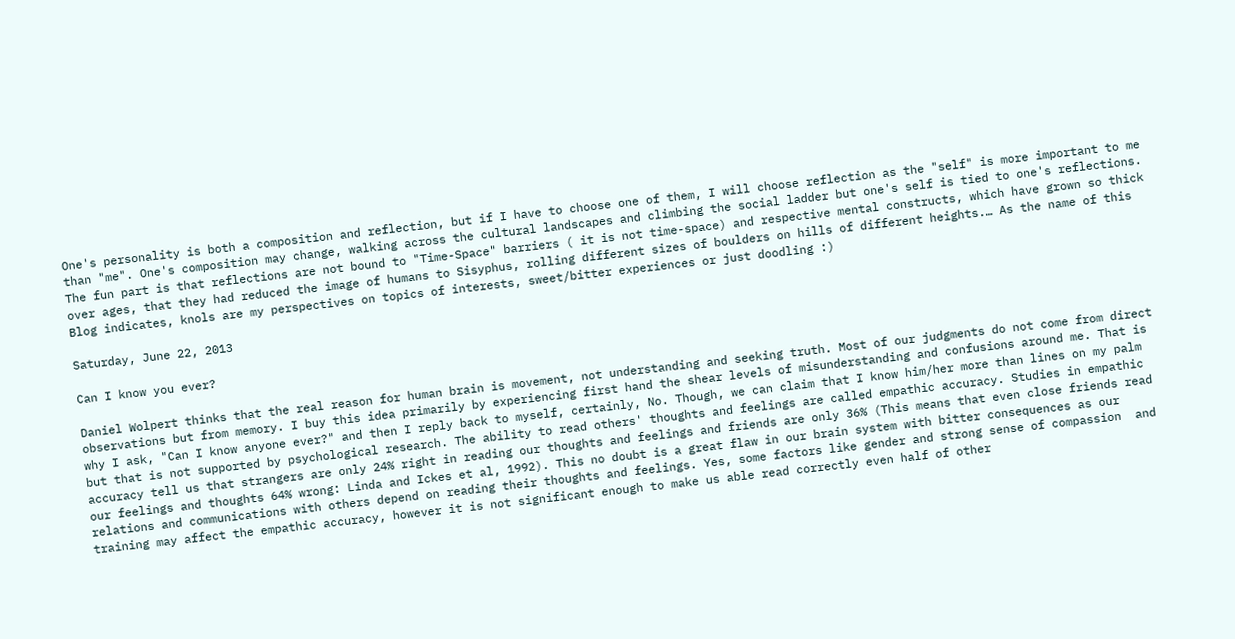One's personality is both a composition and reflection, but if I have to choose one of them, I will choose reflection as the "self" is more important to me than "me". One's composition may change, walking across the cultural landscapes and climbing the social ladder but one's self is tied to one's reflections. The fun part is that reflections are not bound to "Time-Space" barriers ( it is not time-space) and respective mental constructs, which have grown so thick over ages, that they had reduced the image of humans to Sisyphus, rolling different sizes of boulders on hills of different heights.… As the name of this Blog indicates, knols are my perspectives on topics of interests, sweet/bitter experiences or just doodling :)

Saturday, June 22, 2013

Can I know you ever?

Daniel Wolpert thinks that the real reason for human brain is movement, not understanding and seeking truth. Most of our judgments do not come from direct observations but from memory. I buy this idea primarily by experiencing first hand the shear levels of misunderstanding and confusions around me. That is why I ask, "Can I know anyone ever?" and then I reply back to myself, certainly, No. Though, we can claim that I know him/her more than lines on my palm but that is not supported by psychological research. The ability to read others' thoughts and feelings are called empathic accuracy. Studies in empathic accuracy tell us that strangers are only 24% right in reading our thoughts and feelings and friends are only 36% (This means that even close friends read our feelings and thoughts 64% wrong: Linda and Ickes et al, 1992). This no doubt is a great flaw in our brain system with bitter consequences as our relations and communications with others depend on reading their thoughts and feelings. Yes, some factors like gender and strong sense of compassion  and training may affect the empathic accuracy, however it is not significant enough to make us able read correctly even half of other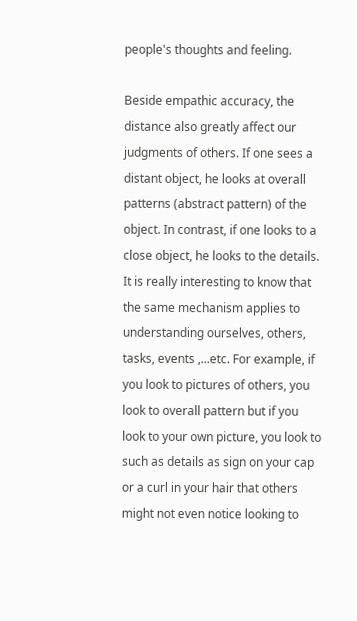people's thoughts and feeling.

Beside empathic accuracy, the distance also greatly affect our judgments of others. If one sees a distant object, he looks at overall patterns (abstract pattern) of the object. In contrast, if one looks to a close object, he looks to the details. It is really interesting to know that the same mechanism applies to understanding ourselves, others, tasks, events ,...etc. For example, if you look to pictures of others, you look to overall pattern but if you look to your own picture, you look to such as details as sign on your cap or a curl in your hair that others might not even notice looking to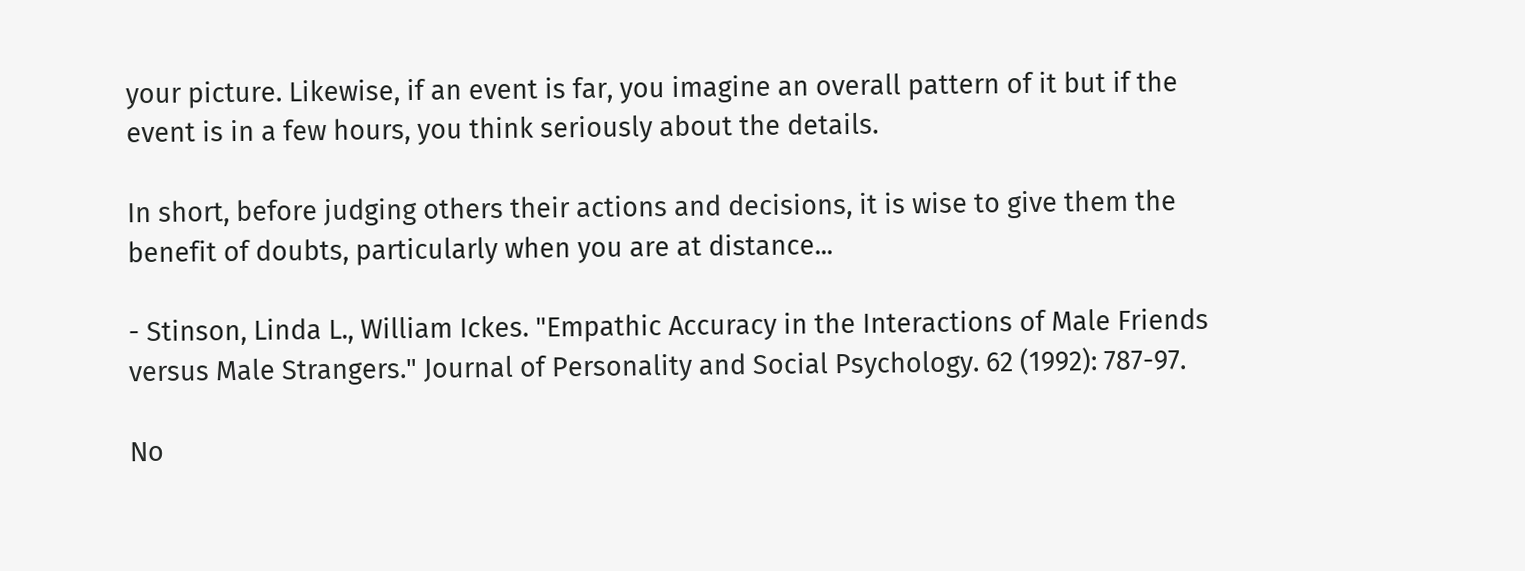your picture. Likewise, if an event is far, you imagine an overall pattern of it but if the event is in a few hours, you think seriously about the details.

In short, before judging others their actions and decisions, it is wise to give them the benefit of doubts, particularly when you are at distance...

- Stinson, Linda L., William Ickes. "Empathic Accuracy in the Interactions of Male Friends versus Male Strangers." Journal of Personality and Social Psychology. 62 (1992): 787-97.

No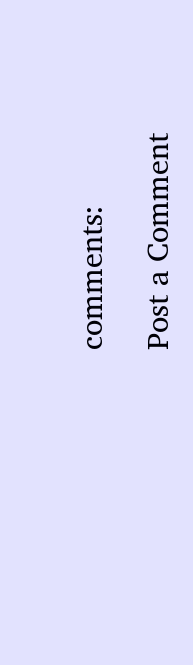comments:

Post a Comment